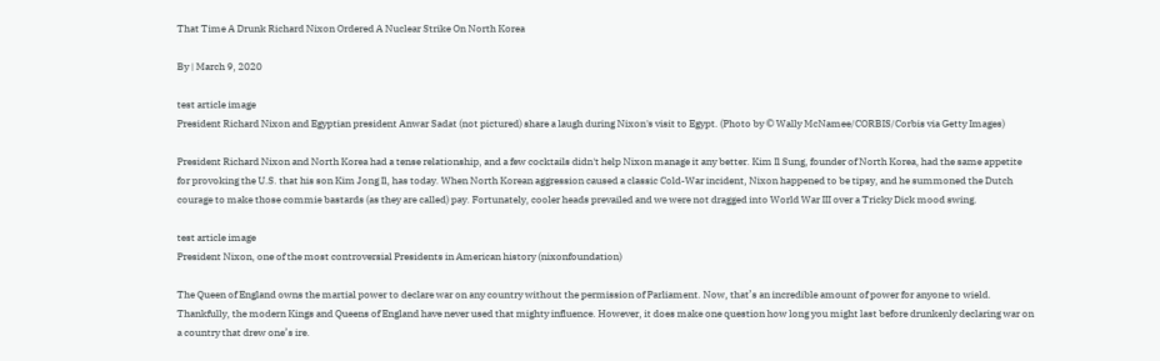That Time A Drunk Richard Nixon Ordered A Nuclear Strike On North Korea

By | March 9, 2020

test article image
President Richard Nixon and Egyptian president Anwar Sadat (not pictured) share a laugh during Nixon's visit to Egypt. (Photo by © Wally McNamee/CORBIS/Corbis via Getty Images)

President Richard Nixon and North Korea had a tense relationship, and a few cocktails didn't help Nixon manage it any better. Kim Il Sung, founder of North Korea, had the same appetite for provoking the U.S. that his son Kim Jong Il, has today. When North Korean aggression caused a classic Cold-War incident, Nixon happened to be tipsy, and he summoned the Dutch courage to make those commie bastards (as they are called) pay. Fortunately, cooler heads prevailed and we were not dragged into World War III over a Tricky Dick mood swing.

test article image
President Nixon, one of the most controversial Presidents in American history (nixonfoundation)

The Queen of England owns the martial power to declare war on any country without the permission of Parliament. Now, that’s an incredible amount of power for anyone to wield. Thankfully, the modern Kings and Queens of England have never used that mighty influence. However, it does make one question how long you might last before drunkenly declaring war on a country that drew one’s ire.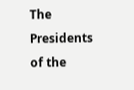The Presidents of the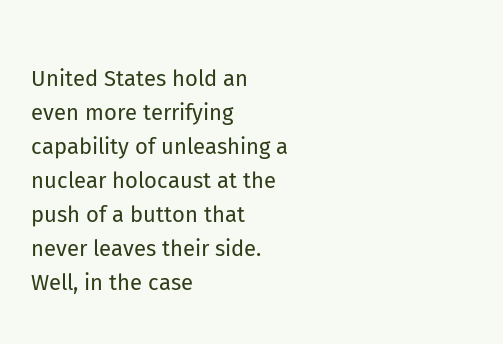United States hold an even more terrifying capability of unleashing a nuclear holocaust at the push of a button that never leaves their side. Well, in the case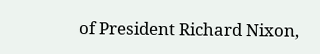of President Richard Nixon,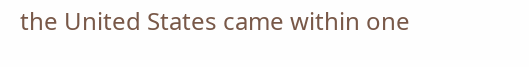the United States came within one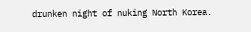drunken night of nuking North Korea.